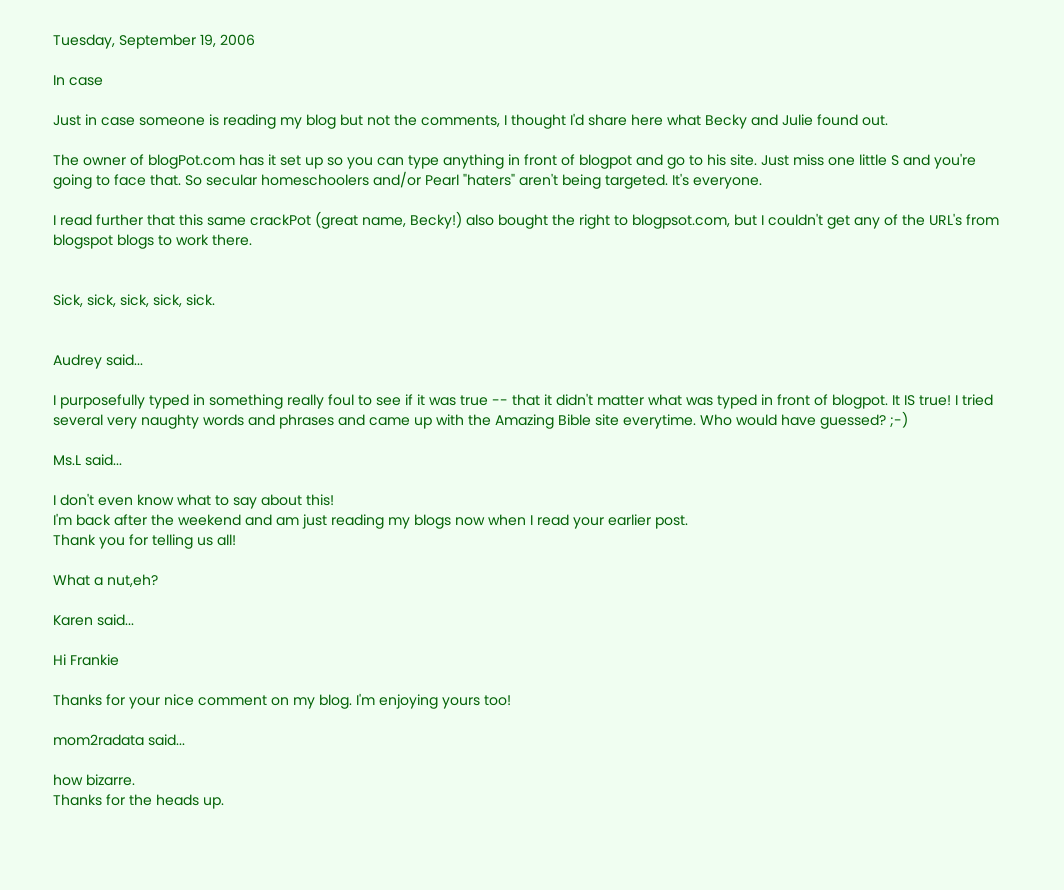Tuesday, September 19, 2006

In case

Just in case someone is reading my blog but not the comments, I thought I'd share here what Becky and Julie found out.

The owner of blogPot.com has it set up so you can type anything in front of blogpot and go to his site. Just miss one little S and you're going to face that. So secular homeschoolers and/or Pearl "haters" aren't being targeted. It's everyone.

I read further that this same crackPot (great name, Becky!) also bought the right to blogpsot.com, but I couldn't get any of the URL's from blogspot blogs to work there.


Sick, sick, sick, sick, sick.


Audrey said...

I purposefully typed in something really foul to see if it was true -- that it didn't matter what was typed in front of blogpot. It IS true! I tried several very naughty words and phrases and came up with the Amazing Bible site everytime. Who would have guessed? ;-)

Ms.L said...

I don't even know what to say about this!
I'm back after the weekend and am just reading my blogs now when I read your earlier post.
Thank you for telling us all!

What a nut,eh?

Karen said...

Hi Frankie

Thanks for your nice comment on my blog. I'm enjoying yours too!

mom2radata said...

how bizarre.
Thanks for the heads up.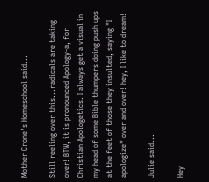Mother Crone's Homeschool said...

Still reeling over this...radicals are taking over! BTW, it is pronounced Apology-a, for Christian Apologetics. I always get a visual in my head of some Bible thumpers doing push ups at the feet of those they insulted, saying "I apologize" over and over! hey, I like to dream!

Julie said...

Hey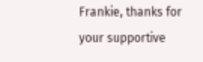Frankie, thanks for your supportive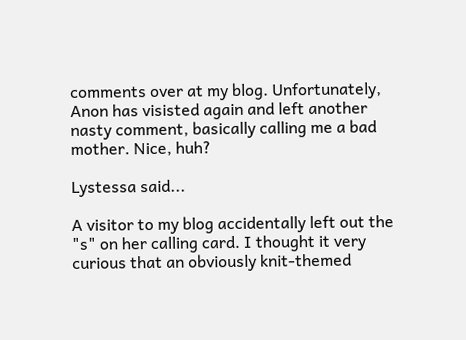comments over at my blog. Unfortunately, Anon has visisted again and left another nasty comment, basically calling me a bad mother. Nice, huh?

Lystessa said...

A visitor to my blog accidentally left out the "s" on her calling card. I thought it very curious that an obviously knit-themed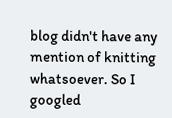blog didn't have any mention of knitting whatsoever. So I googled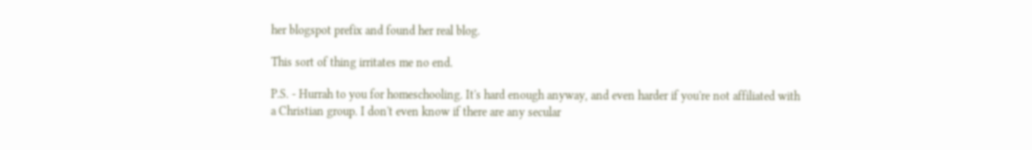her blogspot prefix and found her real blog.

This sort of thing irritates me no end.

P.S. - Hurrah to you for homeschooling. It's hard enough anyway, and even harder if you're not affiliated with a Christian group. I don't even know if there are any secular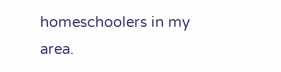homeschoolers in my area.